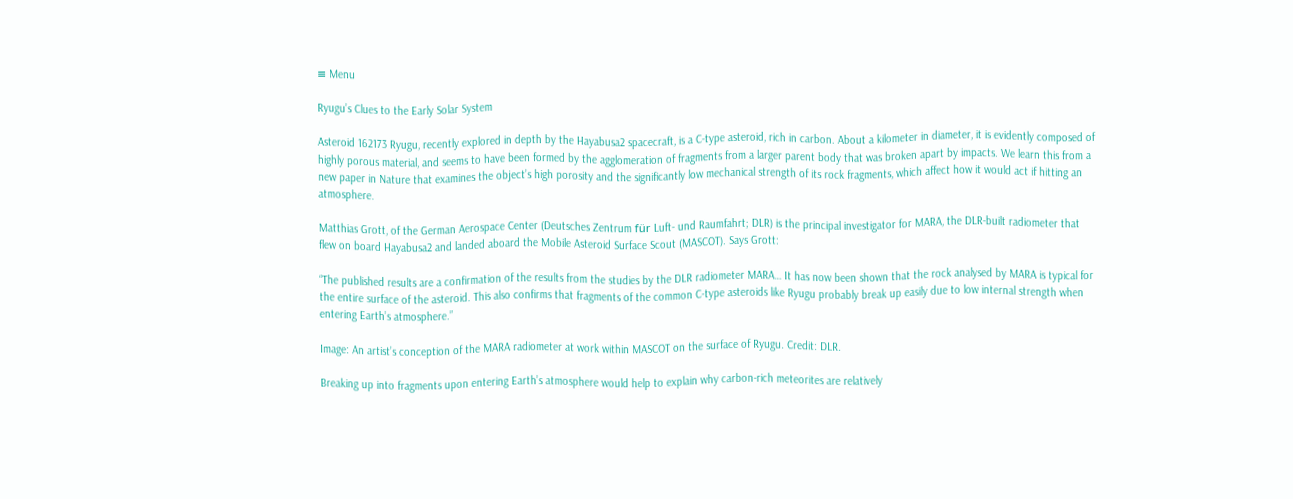≡ Menu

Ryugu’s Clues to the Early Solar System

Asteroid 162173 Ryugu, recently explored in depth by the Hayabusa2 spacecraft, is a C-type asteroid, rich in carbon. About a kilometer in diameter, it is evidently composed of highly porous material, and seems to have been formed by the agglomeration of fragments from a larger parent body that was broken apart by impacts. We learn this from a new paper in Nature that examines the object’s high porosity and the significantly low mechanical strength of its rock fragments, which affect how it would act if hitting an atmosphere.

Matthias Grott, of the German Aerospace Center (Deutsches Zentrum für Luft- und Raumfahrt; DLR) is the principal investigator for MARA, the DLR-built radiometer that flew on board Hayabusa2 and landed aboard the Mobile Asteroid Surface Scout (MASCOT). Says Grott:

“The published results are a confirmation of the results from the studies by the DLR radiometer MARA… It has now been shown that the rock analysed by MARA is typical for the entire surface of the asteroid. This also confirms that fragments of the common C-type asteroids like Ryugu probably break up easily due to low internal strength when entering Earth’s atmosphere.”

Image: An artist’s conception of the MARA radiometer at work within MASCOT on the surface of Ryugu. Credit: DLR.

Breaking up into fragments upon entering Earth’s atmosphere would help to explain why carbon-rich meteorites are relatively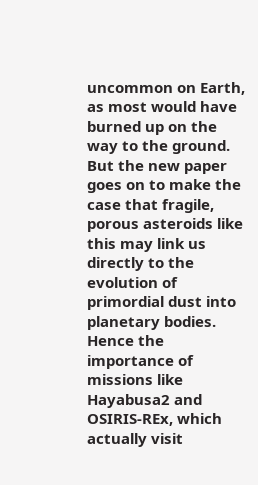uncommon on Earth, as most would have burned up on the way to the ground. But the new paper goes on to make the case that fragile, porous asteroids like this may link us directly to the evolution of primordial dust into planetary bodies. Hence the importance of missions like Hayabusa2 and OSIRIS-REx, which actually visit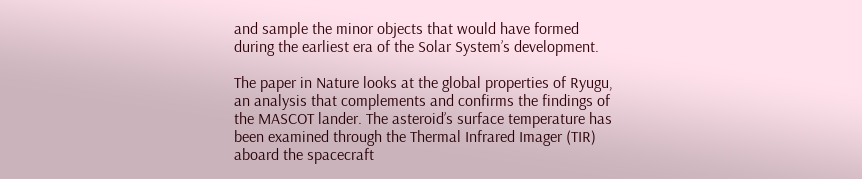and sample the minor objects that would have formed during the earliest era of the Solar System’s development.

The paper in Nature looks at the global properties of Ryugu, an analysis that complements and confirms the findings of the MASCOT lander. The asteroid’s surface temperature has been examined through the Thermal Infrared Imager (TIR) aboard the spacecraft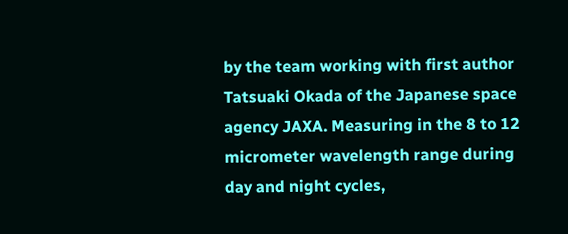by the team working with first author Tatsuaki Okada of the Japanese space agency JAXA. Measuring in the 8 to 12 micrometer wavelength range during day and night cycles,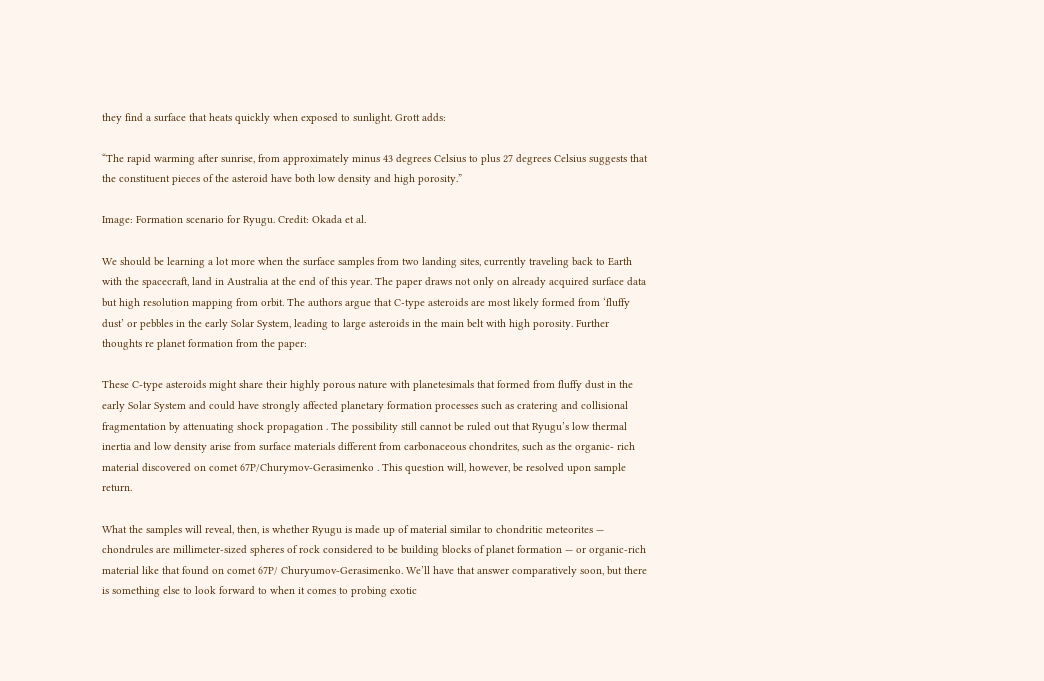they find a surface that heats quickly when exposed to sunlight. Grott adds:

“The rapid warming after sunrise, from approximately minus 43 degrees Celsius to plus 27 degrees Celsius suggests that the constituent pieces of the asteroid have both low density and high porosity.”

Image: Formation scenario for Ryugu. Credit: Okada et al.

We should be learning a lot more when the surface samples from two landing sites, currently traveling back to Earth with the spacecraft, land in Australia at the end of this year. The paper draws not only on already acquired surface data but high resolution mapping from orbit. The authors argue that C-type asteroids are most likely formed from ‘fluffy dust’ or pebbles in the early Solar System, leading to large asteroids in the main belt with high porosity. Further thoughts re planet formation from the paper:

These C-type asteroids might share their highly porous nature with planetesimals that formed from fluffy dust in the early Solar System and could have strongly affected planetary formation processes such as cratering and collisional fragmentation by attenuating shock propagation . The possibility still cannot be ruled out that Ryugu’s low thermal inertia and low density arise from surface materials different from carbonaceous chondrites, such as the organic- rich material discovered on comet 67P/Churymov-Gerasimenko . This question will, however, be resolved upon sample return.

What the samples will reveal, then, is whether Ryugu is made up of material similar to chondritic meteorites — chondrules are millimeter-sized spheres of rock considered to be building blocks of planet formation — or organic-rich material like that found on comet 67P/ Churyumov-Gerasimenko. We’ll have that answer comparatively soon, but there is something else to look forward to when it comes to probing exotic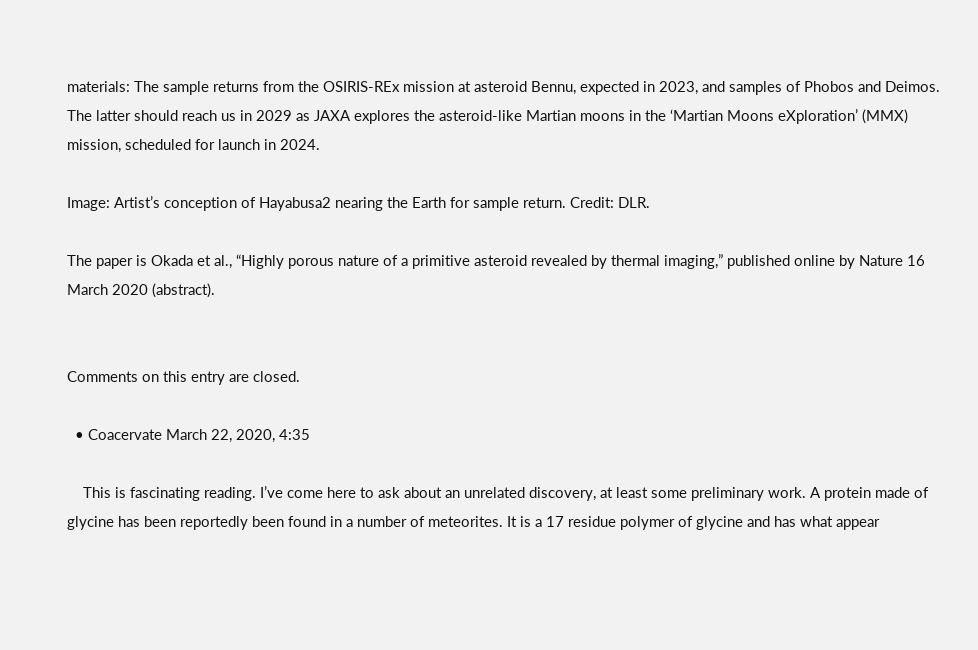materials: The sample returns from the OSIRIS-REx mission at asteroid Bennu, expected in 2023, and samples of Phobos and Deimos. The latter should reach us in 2029 as JAXA explores the asteroid-like Martian moons in the ‘Martian Moons eXploration’ (MMX) mission, scheduled for launch in 2024.

Image: Artist’s conception of Hayabusa2 nearing the Earth for sample return. Credit: DLR.

The paper is Okada et al., “Highly porous nature of a primitive asteroid revealed by thermal imaging,” published online by Nature 16 March 2020 (abstract).


Comments on this entry are closed.

  • Coacervate March 22, 2020, 4:35

    This is fascinating reading. I’ve come here to ask about an unrelated discovery, at least some preliminary work. A protein made of glycine has been reportedly been found in a number of meteorites. It is a 17 residue polymer of glycine and has what appear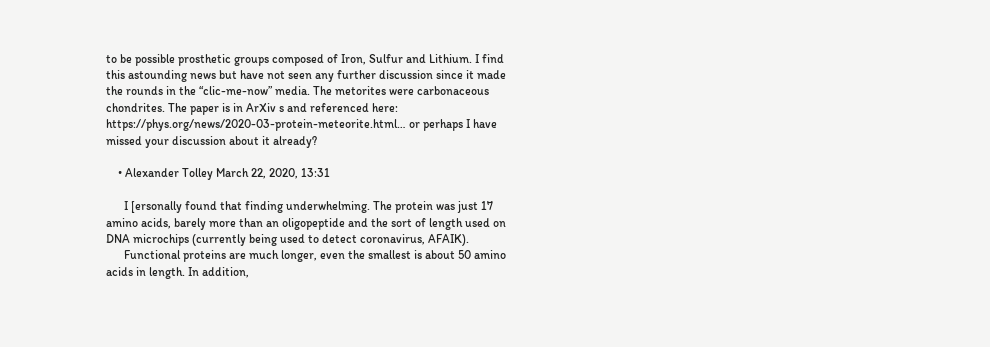to be possible prosthetic groups composed of Iron, Sulfur and Lithium. I find this astounding news but have not seen any further discussion since it made the rounds in the “clic-me-now” media. The metorites were carbonaceous chondrites. The paper is in ArXiv s and referenced here: https://phys.org/news/2020-03-protein-meteorite.html… or perhaps I have missed your discussion about it already?

    • Alexander Tolley March 22, 2020, 13:31

      I [ersonally found that finding underwhelming. The protein was just 17 amino acids, barely more than an oligopeptide and the sort of length used on DNA microchips (currently being used to detect coronavirus, AFAIK).
      Functional proteins are much longer, even the smallest is about 50 amino acids in length. In addition,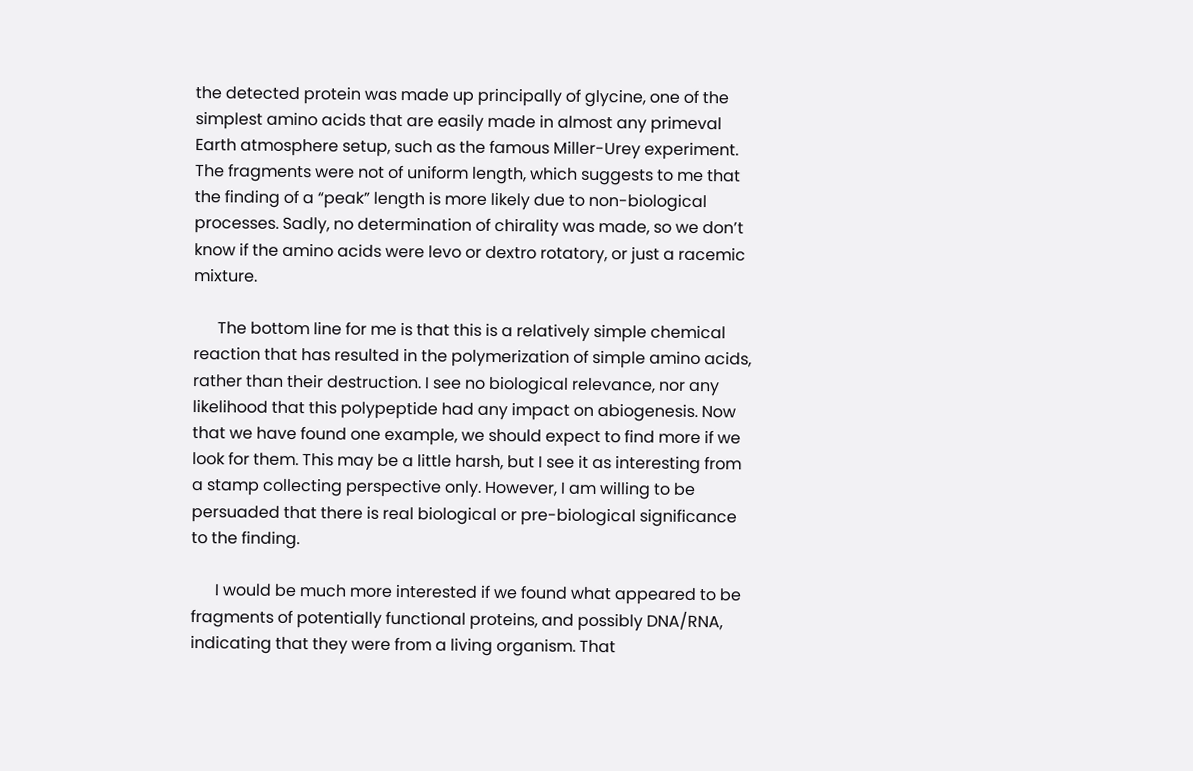the detected protein was made up principally of glycine, one of the simplest amino acids that are easily made in almost any primeval Earth atmosphere setup, such as the famous Miller-Urey experiment. The fragments were not of uniform length, which suggests to me that the finding of a “peak” length is more likely due to non-biological processes. Sadly, no determination of chirality was made, so we don’t know if the amino acids were levo or dextro rotatory, or just a racemic mixture.

      The bottom line for me is that this is a relatively simple chemical reaction that has resulted in the polymerization of simple amino acids, rather than their destruction. I see no biological relevance, nor any likelihood that this polypeptide had any impact on abiogenesis. Now that we have found one example, we should expect to find more if we look for them. This may be a little harsh, but I see it as interesting from a stamp collecting perspective only. However, I am willing to be persuaded that there is real biological or pre-biological significance to the finding.

      I would be much more interested if we found what appeared to be fragments of potentially functional proteins, and possibly DNA/RNA, indicating that they were from a living organism. That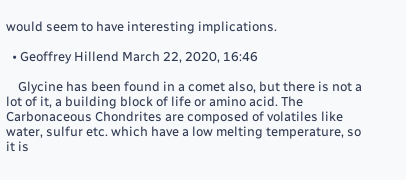would seem to have interesting implications.

  • Geoffrey Hillend March 22, 2020, 16:46

    Glycine has been found in a comet also, but there is not a lot of it, a building block of life or amino acid. The Carbonaceous Chondrites are composed of volatiles like water, sulfur etc. which have a low melting temperature, so it is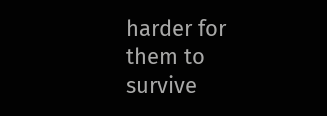harder for them to survive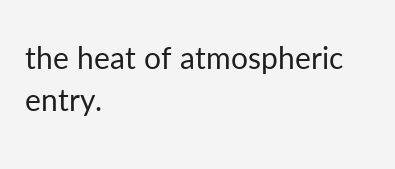the heat of atmospheric entry.